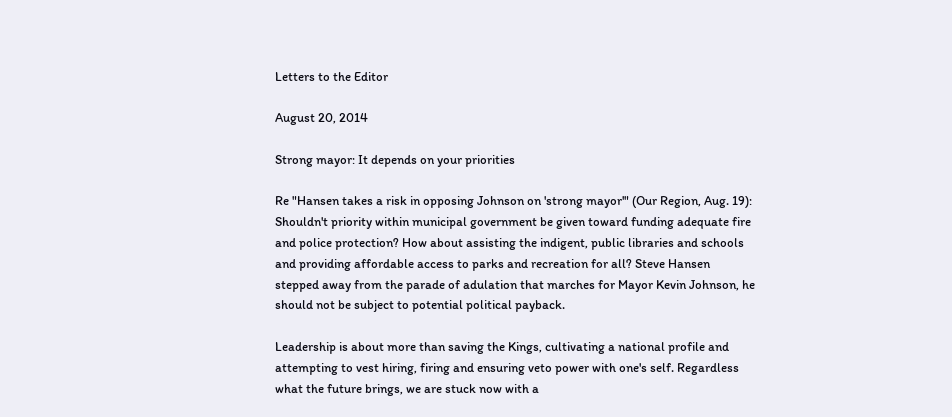Letters to the Editor

August 20, 2014

Strong mayor: It depends on your priorities

Re "Hansen takes a risk in opposing Johnson on 'strong mayor'" (Our Region, Aug. 19): Shouldn't priority within municipal government be given toward funding adequate fire and police protection? How about assisting the indigent, public libraries and schools and providing affordable access to parks and recreation for all? Steve Hansen stepped away from the parade of adulation that marches for Mayor Kevin Johnson, he should not be subject to potential political payback.

Leadership is about more than saving the Kings, cultivating a national profile and attempting to vest hiring, firing and ensuring veto power with one's self. Regardless what the future brings, we are stuck now with a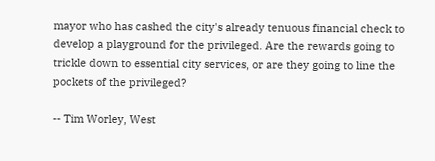mayor who has cashed the city's already tenuous financial check to develop a playground for the privileged. Are the rewards going to trickle down to essential city services, or are they going to line the pockets of the privileged?

-- Tim Worley, West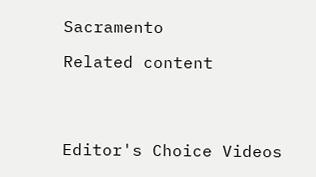Sacramento

Related content




Editor's Choice Videos